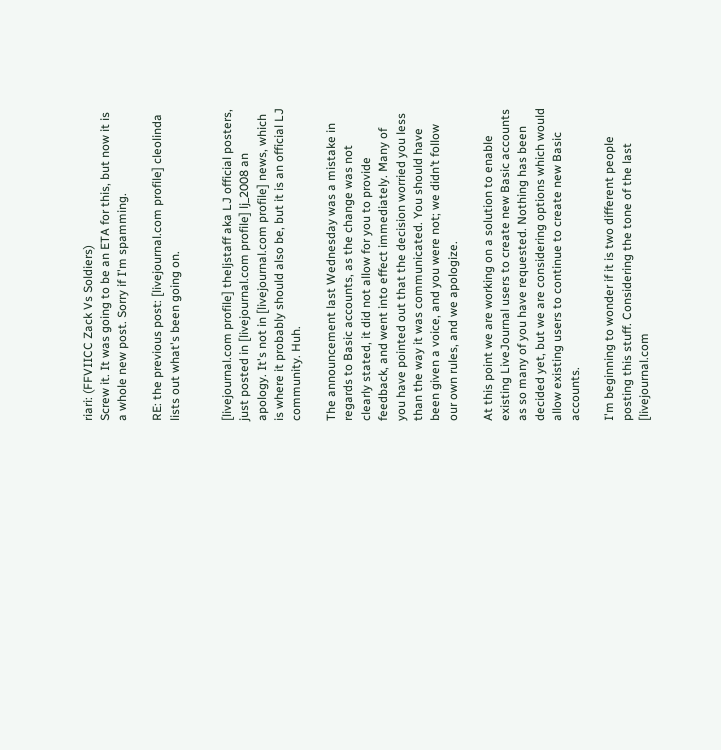riari: (FFVIICC Zack Vs Soldiers)
Screw it. It was going to be an ETA for this, but now it is a whole new post. Sorry if I'm spamming.

RE: the previous post: [livejournal.com profile] cleolinda lists out what's been going on.


[livejournal.com profile] theljstaff aka LJ official posters, just posted in [livejournal.com profile] lj_2008 an apology. It's not in [livejournal.com profile] news, which is where it probably should also be, but it is an official LJ community. Huh.

The announcement last Wednesday was a mistake in regards to Basic accounts, as the change was not clearly stated, it did not allow for you to provide feedback, and went into effect immediately. Many of you have pointed out that the decision worried you less than the way it was communicated. You should have been given a voice, and you were not; we didn’t follow our own rules, and we apologize.

At this point we are working on a solution to enable existing LiveJournal users to create new Basic accounts as so many of you have requested. Nothing has been decided yet, but we are considering options which would allow existing users to continue to create new Basic accounts.

I'm beginning to wonder if it is two different people posting this stuff. Considering the tone of the last [livejournal.com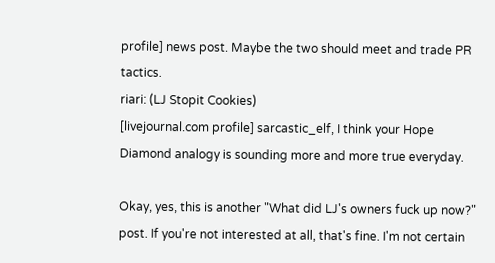profile] news post. Maybe the two should meet and trade PR tactics.
riari: (LJ Stopit Cookies)
[livejournal.com profile] sarcastic_elf, I think your Hope Diamond analogy is sounding more and more true everyday.

Okay, yes, this is another "What did LJ's owners fuck up now?" post. If you're not interested at all, that's fine. I'm not certain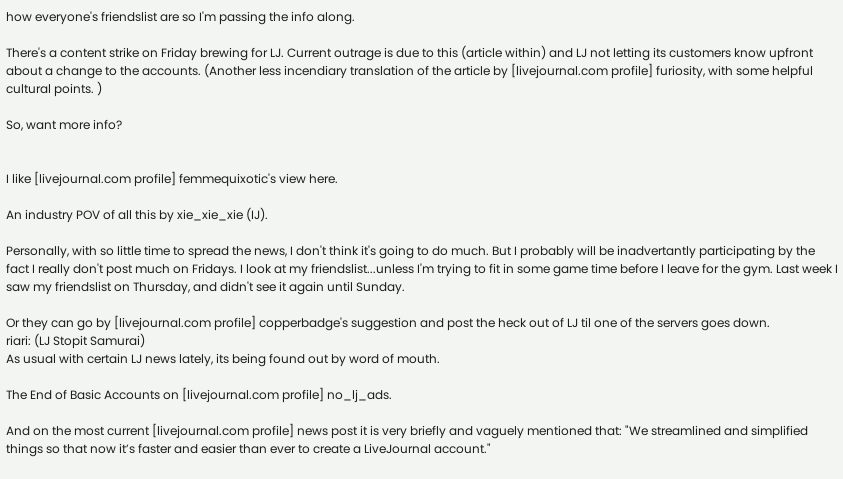how everyone's friendslist are so I'm passing the info along.

There's a content strike on Friday brewing for LJ. Current outrage is due to this (article within) and LJ not letting its customers know upfront about a change to the accounts. (Another less incendiary translation of the article by [livejournal.com profile] furiosity, with some helpful cultural points. )

So, want more info?


I like [livejournal.com profile] femmequixotic's view here.

An industry POV of all this by xie_xie_xie (IJ).

Personally, with so little time to spread the news, I don't think it's going to do much. But I probably will be inadvertantly participating by the fact I really don't post much on Fridays. I look at my friendslist...unless I'm trying to fit in some game time before I leave for the gym. Last week I saw my friendslist on Thursday, and didn't see it again until Sunday.

Or they can go by [livejournal.com profile] copperbadge's suggestion and post the heck out of LJ til one of the servers goes down.
riari: (LJ Stopit Samurai)
As usual with certain LJ news lately, its being found out by word of mouth.

The End of Basic Accounts on [livejournal.com profile] no_lj_ads.

And on the most current [livejournal.com profile] news post it is very briefly and vaguely mentioned that: "We streamlined and simplified things so that now it’s faster and easier than ever to create a LiveJournal account."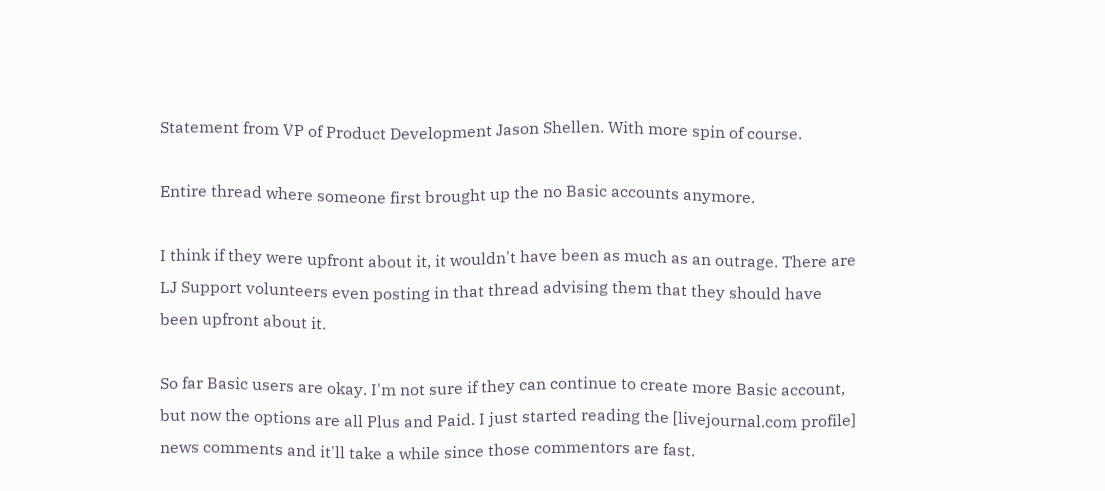Statement from VP of Product Development Jason Shellen. With more spin of course.

Entire thread where someone first brought up the no Basic accounts anymore.

I think if they were upfront about it, it wouldn't have been as much as an outrage. There are LJ Support volunteers even posting in that thread advising them that they should have been upfront about it.

So far Basic users are okay. I'm not sure if they can continue to create more Basic account, but now the options are all Plus and Paid. I just started reading the [livejournal.com profile] news comments and it'll take a while since those commentors are fast.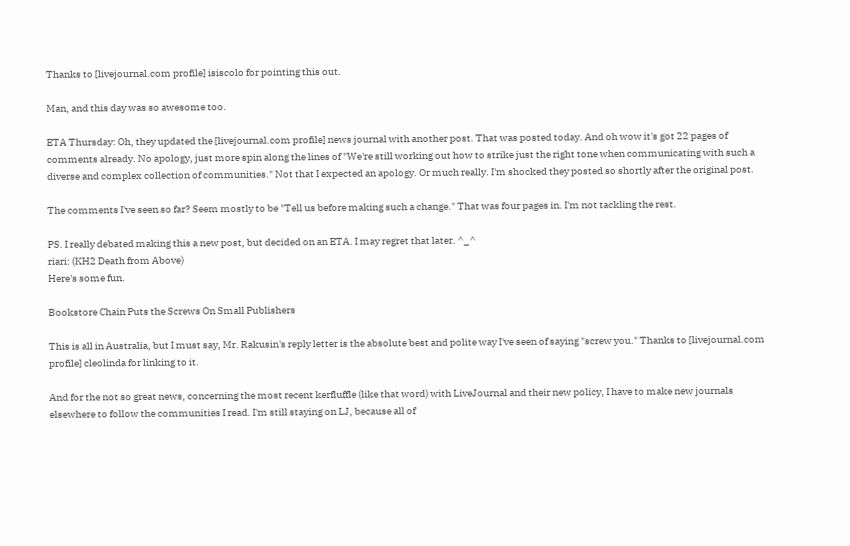Thanks to [livejournal.com profile] isiscolo for pointing this out.

Man, and this day was so awesome too.

ETA Thursday: Oh, they updated the [livejournal.com profile] news journal with another post. That was posted today. And oh wow it's got 22 pages of comments already. No apology, just more spin along the lines of "We're still working out how to strike just the right tone when communicating with such a diverse and complex collection of communities." Not that I expected an apology. Or much really. I'm shocked they posted so shortly after the original post.

The comments I've seen so far? Seem mostly to be "Tell us before making such a change." That was four pages in. I'm not tackling the rest.

PS. I really debated making this a new post, but decided on an ETA. I may regret that later. ^_^
riari: (KH2 Death from Above)
Here's some fun.

Bookstore Chain Puts the Screws On Small Publishers

This is all in Australia, but I must say, Mr. Rakusin's reply letter is the absolute best and polite way I've seen of saying "screw you." Thanks to [livejournal.com profile] cleolinda for linking to it.

And for the not so great news, concerning the most recent kerfluffle (like that word) with LiveJournal and their new policy, I have to make new journals elsewhere to follow the communities I read. I'm still staying on LJ, because all of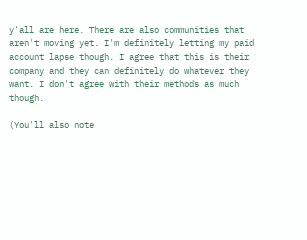y'all are here. There are also communities that aren't moving yet. I'm definitely letting my paid account lapse though. I agree that this is their company and they can definitely do whatever they want. I don't agree with their methods as much though.

(You'll also note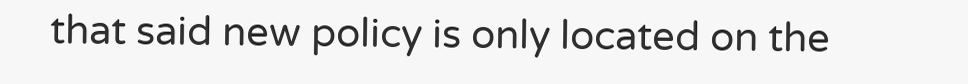that said new policy is only located on the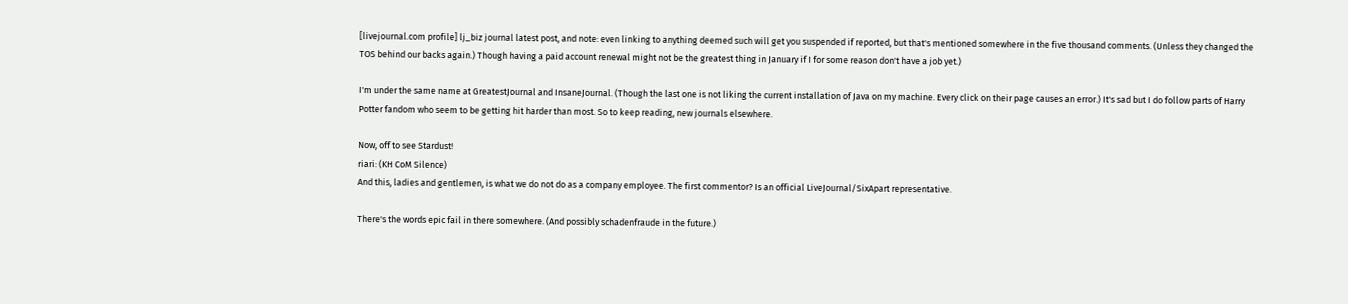[livejournal.com profile] lj_biz journal latest post, and note: even linking to anything deemed such will get you suspended if reported, but that's mentioned somewhere in the five thousand comments. (Unless they changed the TOS behind our backs again.) Though having a paid account renewal might not be the greatest thing in January if I for some reason don't have a job yet.)

I'm under the same name at GreatestJournal and InsaneJournal. (Though the last one is not liking the current installation of Java on my machine. Every click on their page causes an error.) It's sad but I do follow parts of Harry Potter fandom who seem to be getting hit harder than most. So to keep reading, new journals elsewhere.

Now, off to see Stardust!
riari: (KH CoM Silence)
And this, ladies and gentlemen, is what we do not do as a company employee. The first commentor? Is an official LiveJournal/SixApart representative.

There's the words epic fail in there somewhere. (And possibly schadenfraude in the future.)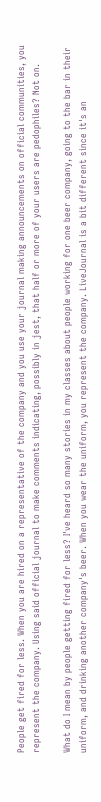People get fired for less. When you are hired on a representative of the company and you use your journal making announcements on official communities, you represent the company. Using said official journal to make comments indicating, possibly in jest, that half or more of your users are pedophiles? Not on.

What do I mean by people getting fired for less? I've heard so many stories in my classes about people working for one beer company, going to the bar in their uniform, and drinking another company's beer. When you wear the uniform, you represent the company. LiveJournal is a bit different since it's an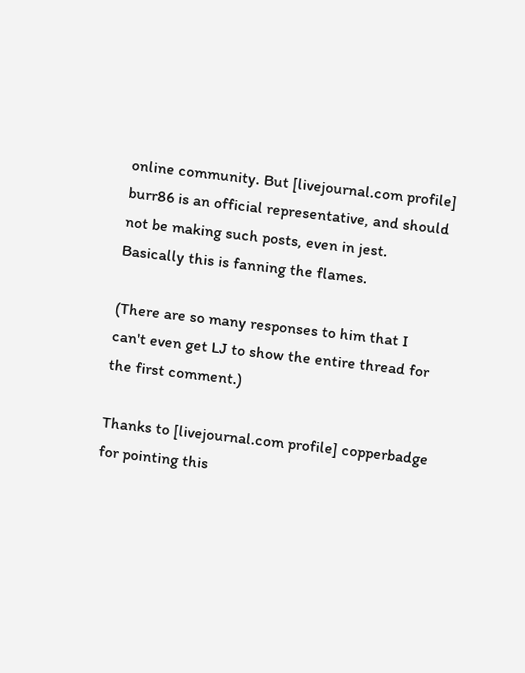online community. But [livejournal.com profile] burr86 is an official representative, and should not be making such posts, even in jest. Basically this is fanning the flames.

(There are so many responses to him that I can't even get LJ to show the entire thread for the first comment.)

Thanks to [livejournal.com profile] copperbadge for pointing this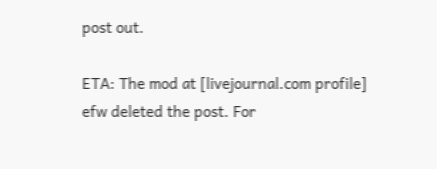post out.

ETA: The mod at [livejournal.com profile] efw deleted the post. For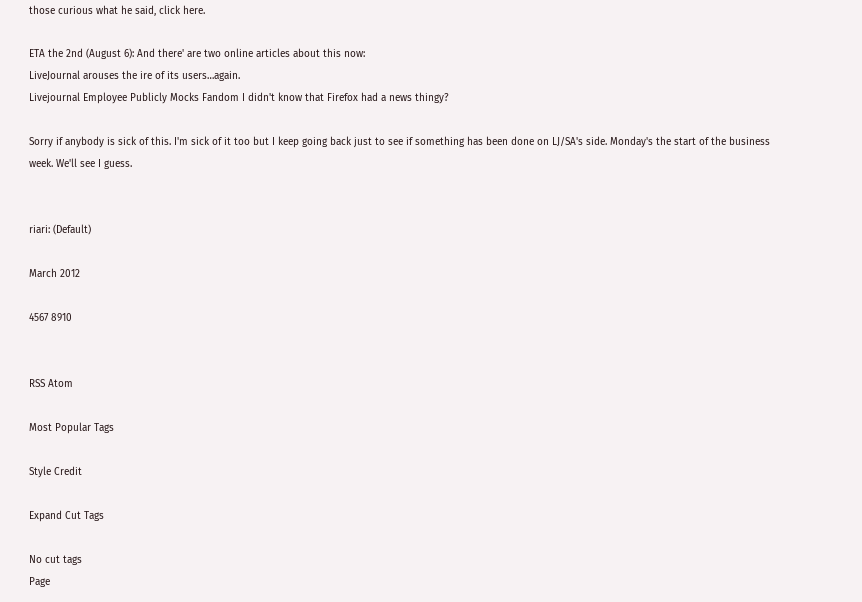those curious what he said, click here.

ETA the 2nd (August 6): And there' are two online articles about this now:
LiveJournal arouses the ire of its users…again.
Livejournal Employee Publicly Mocks Fandom I didn't know that Firefox had a news thingy?

Sorry if anybody is sick of this. I'm sick of it too but I keep going back just to see if something has been done on LJ/SA's side. Monday's the start of the business week. We'll see I guess.


riari: (Default)

March 2012

4567 8910


RSS Atom

Most Popular Tags

Style Credit

Expand Cut Tags

No cut tags
Page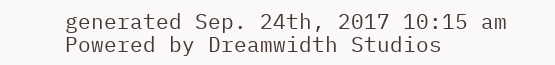generated Sep. 24th, 2017 10:15 am
Powered by Dreamwidth Studios